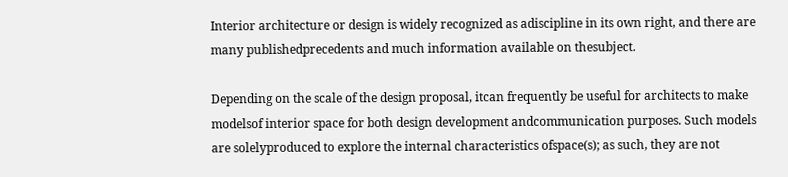Interior architecture or design is widely recognized as adiscipline in its own right, and there are many publishedprecedents and much information available on thesubject.

Depending on the scale of the design proposal, itcan frequently be useful for architects to make modelsof interior space for both design development andcommunication purposes. Such models are solelyproduced to explore the internal characteristics ofspace(s); as such, they are not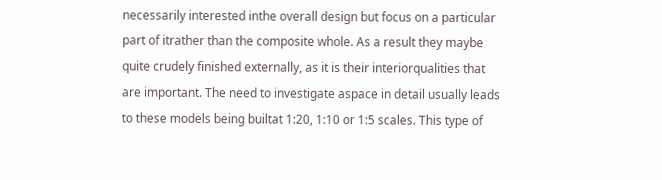necessarily interested inthe overall design but focus on a particular part of itrather than the composite whole. As a result they maybe quite crudely finished externally, as it is their interiorqualities that are important. The need to investigate aspace in detail usually leads to these models being builtat 1:20, 1:10 or 1:5 scales. This type of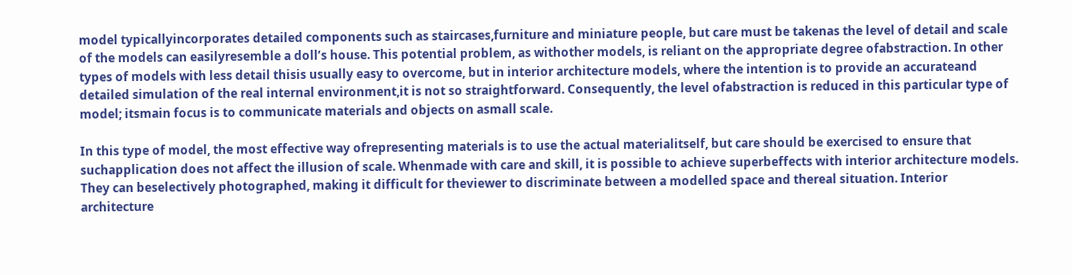model typicallyincorporates detailed components such as staircases,furniture and miniature people, but care must be takenas the level of detail and scale of the models can easilyresemble a doll’s house. This potential problem, as withother models, is reliant on the appropriate degree ofabstraction. In other types of models with less detail thisis usually easy to overcome, but in interior architecture models, where the intention is to provide an accurateand detailed simulation of the real internal environment,it is not so straightforward. Consequently, the level ofabstraction is reduced in this particular type of model; itsmain focus is to communicate materials and objects on asmall scale.

In this type of model, the most effective way ofrepresenting materials is to use the actual materialitself, but care should be exercised to ensure that suchapplication does not affect the illusion of scale. Whenmade with care and skill, it is possible to achieve superbeffects with interior architecture models. They can beselectively photographed, making it difficult for theviewer to discriminate between a modelled space and thereal situation. Interior architecture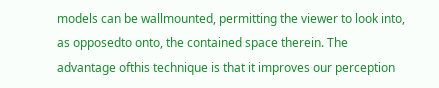models can be wallmounted, permitting the viewer to look into, as opposedto onto, the contained space therein. The advantage ofthis technique is that it improves our perception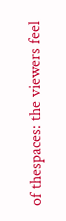of thespaces: the viewers feel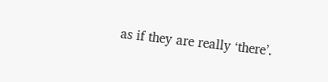as if they are really ‘there’.